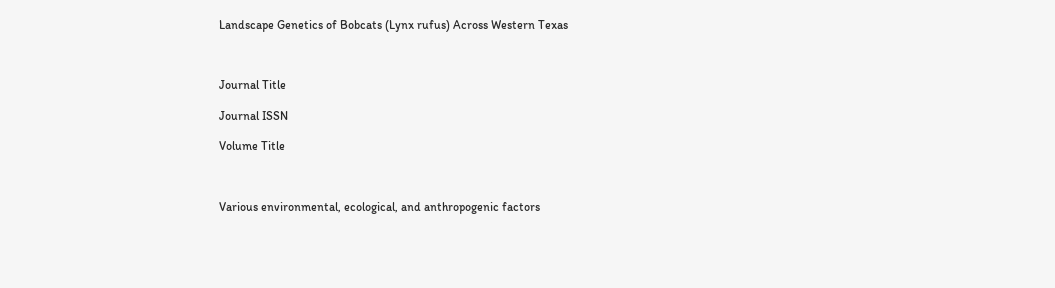Landscape Genetics of Bobcats (Lynx rufus) Across Western Texas



Journal Title

Journal ISSN

Volume Title



Various environmental, ecological, and anthropogenic factors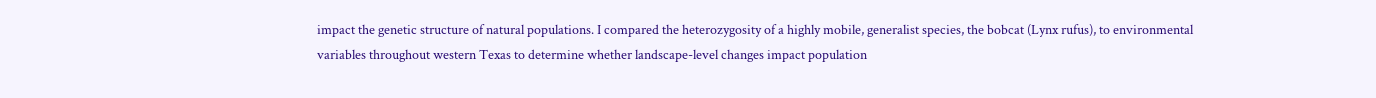impact the genetic structure of natural populations. I compared the heterozygosity of a highly mobile, generalist species, the bobcat (Lynx rufus), to environmental variables throughout western Texas to determine whether landscape-level changes impact population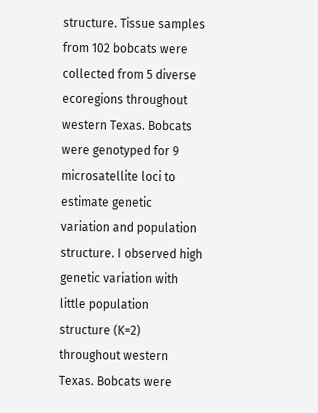structure. Tissue samples from 102 bobcats were collected from 5 diverse ecoregions throughout western Texas. Bobcats were genotyped for 9 microsatellite loci to estimate genetic variation and population structure. I observed high genetic variation with little population structure (K=2) throughout western Texas. Bobcats were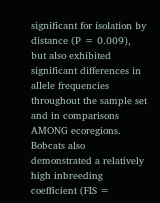significant for isolation by distance (P = 0.009), but also exhibited significant differences in allele frequencies throughout the sample set and in comparisons AMONG ecoregions. Bobcats also demonstrated a relatively high inbreeding coefficient (FIS =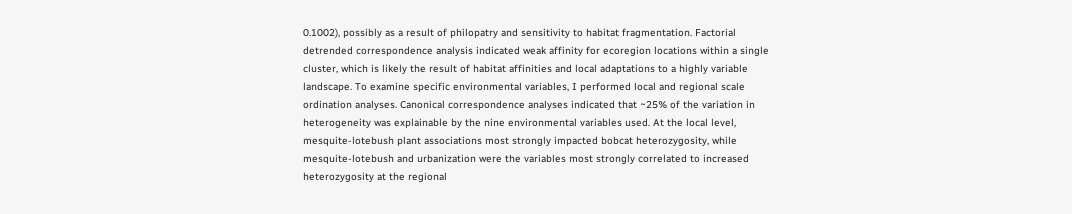0.1002), possibly as a result of philopatry and sensitivity to habitat fragmentation. Factorial detrended correspondence analysis indicated weak affinity for ecoregion locations within a single cluster, which is likely the result of habitat affinities and local adaptations to a highly variable landscape. To examine specific environmental variables, I performed local and regional scale ordination analyses. Canonical correspondence analyses indicated that ~25% of the variation in heterogeneity was explainable by the nine environmental variables used. At the local level, mesquite-lotebush plant associations most strongly impacted bobcat heterozygosity, while mesquite-lotebush and urbanization were the variables most strongly correlated to increased heterozygosity at the regional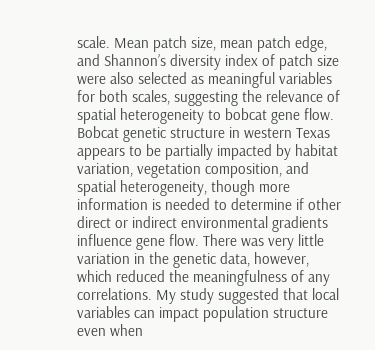scale. Mean patch size, mean patch edge, and Shannon’s diversity index of patch size were also selected as meaningful variables for both scales, suggesting the relevance of spatial heterogeneity to bobcat gene flow. Bobcat genetic structure in western Texas appears to be partially impacted by habitat variation, vegetation composition, and spatial heterogeneity, though more information is needed to determine if other direct or indirect environmental gradients influence gene flow. There was very little variation in the genetic data, however, which reduced the meaningfulness of any correlations. My study suggested that local variables can impact population structure even when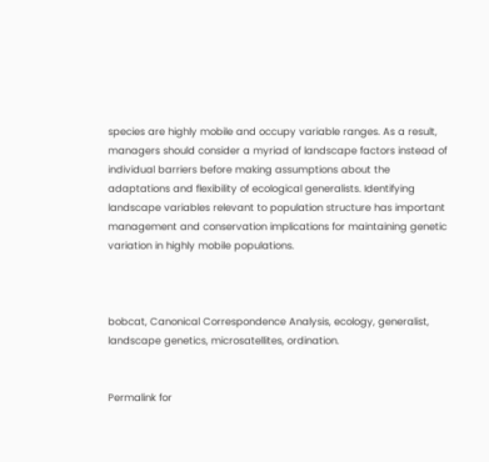species are highly mobile and occupy variable ranges. As a result, managers should consider a myriad of landscape factors instead of individual barriers before making assumptions about the adaptations and flexibility of ecological generalists. Identifying landscape variables relevant to population structure has important management and conservation implications for maintaining genetic variation in highly mobile populations.



bobcat, Canonical Correspondence Analysis, ecology, generalist, landscape genetics, microsatellites, ordination.


Permalink for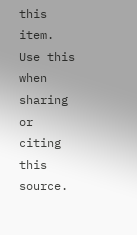this item. Use this when sharing or citing this source.